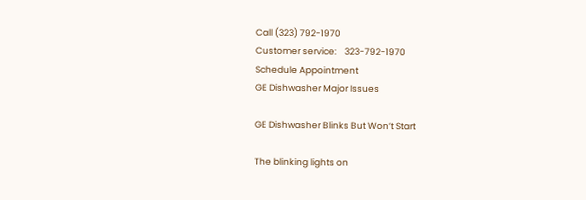Call (323) 792-1970
Customer service:    323-792-1970
Schedule Appointment
GE Dishwasher Major Issues

GE Dishwasher Blinks But Won’t Start

The blinking lights on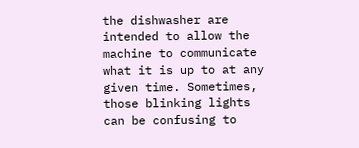the dishwasher are intended to allow the machine to communicate what it is up to at any given time. Sometimes, those blinking lights can be confusing to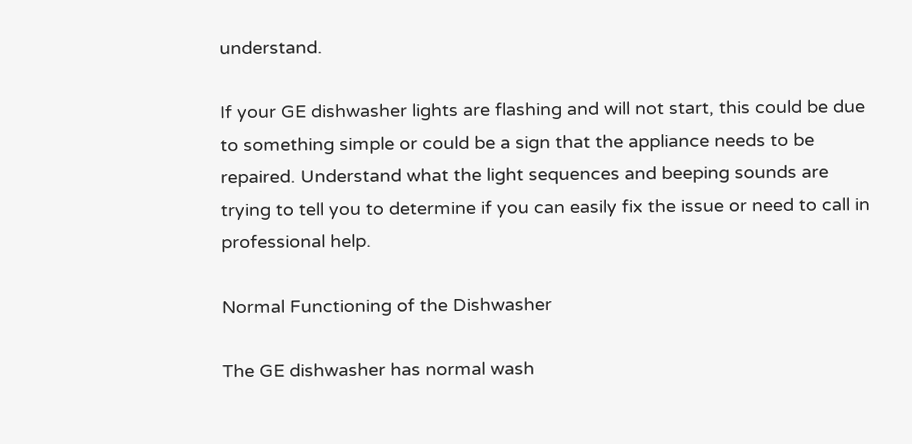understand.

If your GE dishwasher lights are flashing and will not start, this could be due to something simple or could be a sign that the appliance needs to be repaired. Understand what the light sequences and beeping sounds are trying to tell you to determine if you can easily fix the issue or need to call in professional help.

Normal Functioning of the Dishwasher

The GE dishwasher has normal wash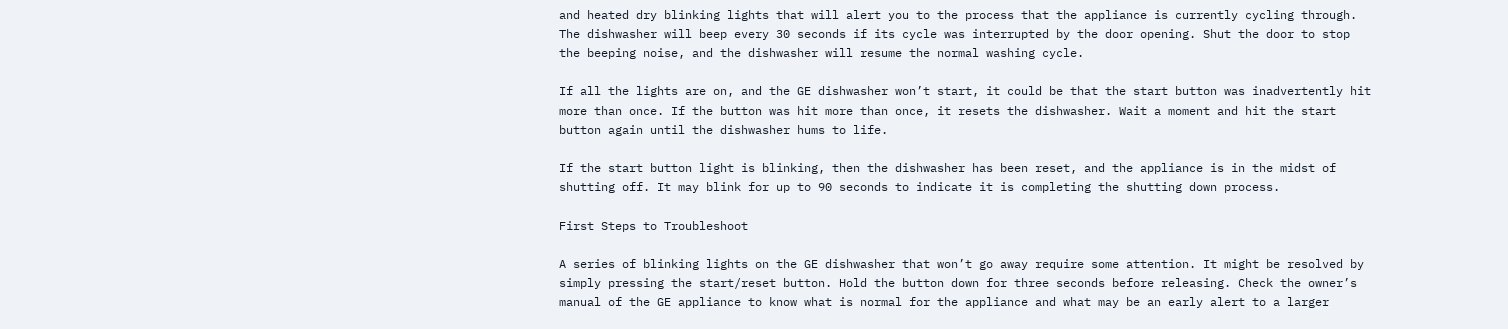and heated dry blinking lights that will alert you to the process that the appliance is currently cycling through. The dishwasher will beep every 30 seconds if its cycle was interrupted by the door opening. Shut the door to stop the beeping noise, and the dishwasher will resume the normal washing cycle.

If all the lights are on, and the GE dishwasher won’t start, it could be that the start button was inadvertently hit more than once. If the button was hit more than once, it resets the dishwasher. Wait a moment and hit the start button again until the dishwasher hums to life.

If the start button light is blinking, then the dishwasher has been reset, and the appliance is in the midst of shutting off. It may blink for up to 90 seconds to indicate it is completing the shutting down process.

First Steps to Troubleshoot

A series of blinking lights on the GE dishwasher that won’t go away require some attention. It might be resolved by simply pressing the start/reset button. Hold the button down for three seconds before releasing. Check the owner’s manual of the GE appliance to know what is normal for the appliance and what may be an early alert to a larger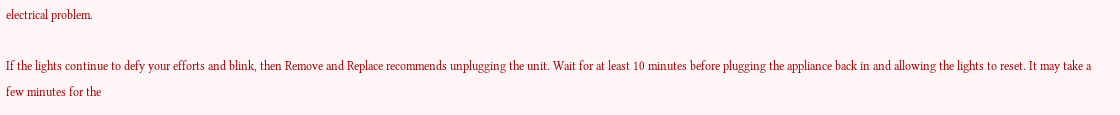electrical problem.

If the lights continue to defy your efforts and blink, then Remove and Replace recommends unplugging the unit. Wait for at least 10 minutes before plugging the appliance back in and allowing the lights to reset. It may take a few minutes for the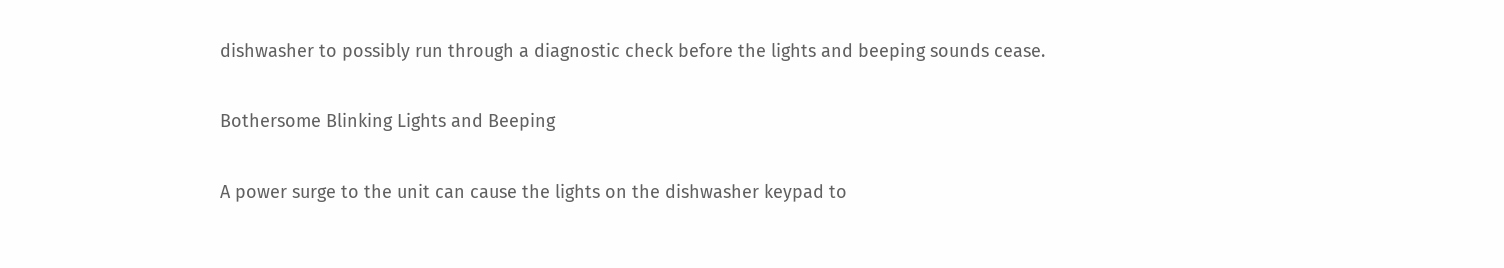dishwasher to possibly run through a diagnostic check before the lights and beeping sounds cease.

Bothersome Blinking Lights and Beeping

A power surge to the unit can cause the lights on the dishwasher keypad to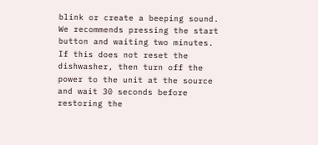blink or create a beeping sound. We recommends pressing the start button and waiting two minutes. If this does not reset the dishwasher, then turn off the power to the unit at the source and wait 30 seconds before restoring the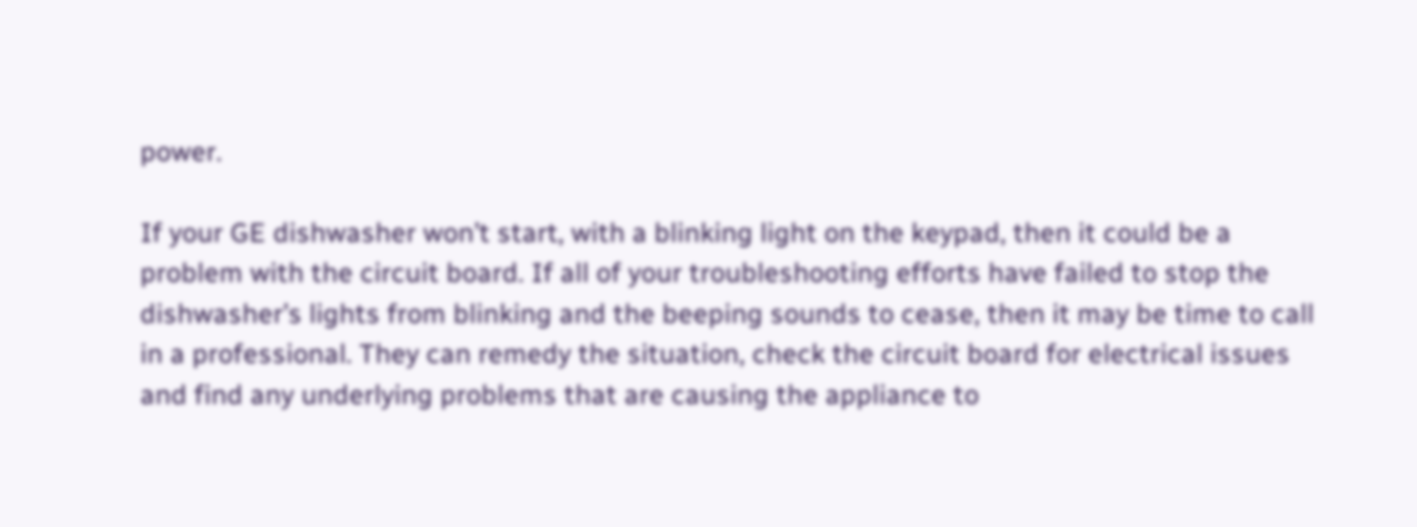power.

If your GE dishwasher won’t start, with a blinking light on the keypad, then it could be a problem with the circuit board. If all of your troubleshooting efforts have failed to stop the dishwasher’s lights from blinking and the beeping sounds to cease, then it may be time to call in a professional. They can remedy the situation, check the circuit board for electrical issues and find any underlying problems that are causing the appliance to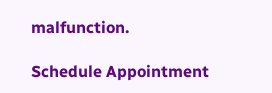malfunction.

Schedule Appointment